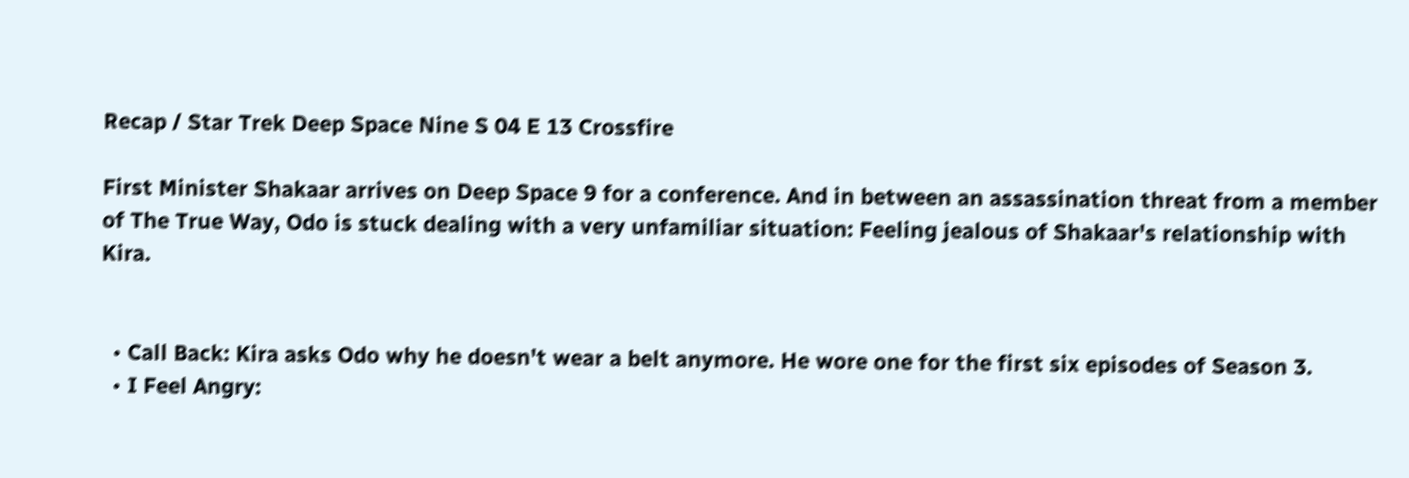Recap / Star Trek Deep Space Nine S 04 E 13 Crossfire

First Minister Shakaar arrives on Deep Space 9 for a conference. And in between an assassination threat from a member of The True Way, Odo is stuck dealing with a very unfamiliar situation: Feeling jealous of Shakaar's relationship with Kira.


  • Call Back: Kira asks Odo why he doesn't wear a belt anymore. He wore one for the first six episodes of Season 3.
  • I Feel Angry: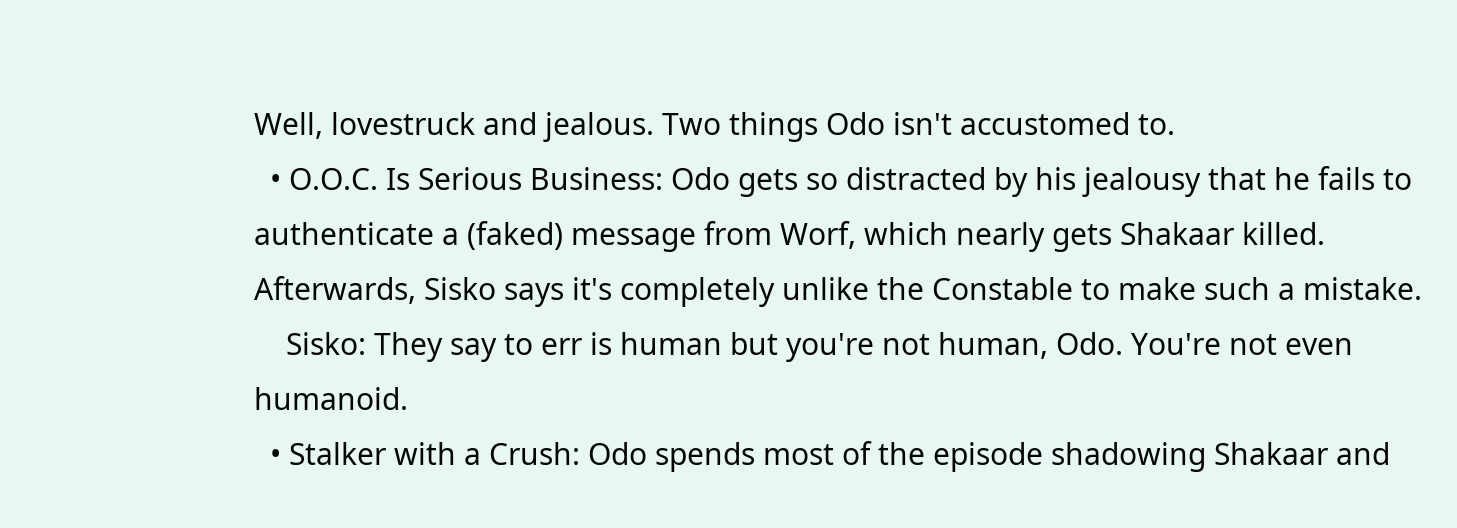Well, lovestruck and jealous. Two things Odo isn't accustomed to.
  • O.O.C. Is Serious Business: Odo gets so distracted by his jealousy that he fails to authenticate a (faked) message from Worf, which nearly gets Shakaar killed. Afterwards, Sisko says it's completely unlike the Constable to make such a mistake.
    Sisko: They say to err is human but you're not human, Odo. You're not even humanoid.
  • Stalker with a Crush: Odo spends most of the episode shadowing Shakaar and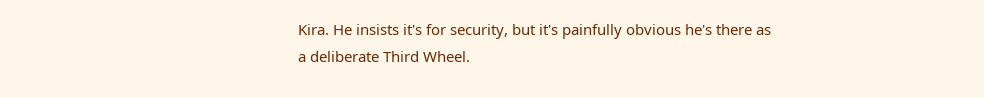Kira. He insists it's for security, but it's painfully obvious he's there as a deliberate Third Wheel.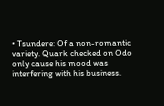• Tsundere: Of a non-romantic variety. Quark checked on Odo only cause his mood was interfering with his business.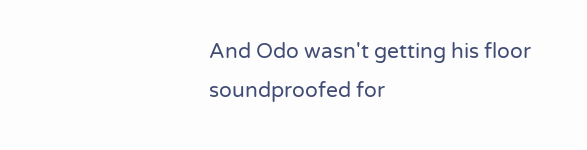And Odo wasn't getting his floor soundproofed for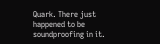Quark. There just happened to be soundproofing in it.